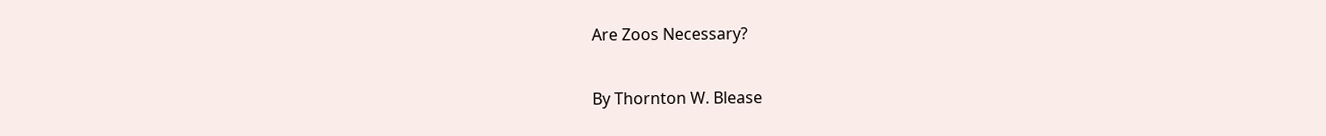Are Zoos Necessary?

By Thornton W. Blease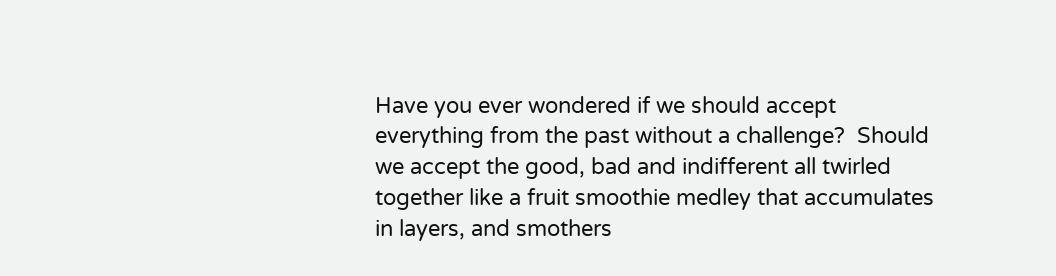Have you ever wondered if we should accept everything from the past without a challenge?  Should we accept the good, bad and indifferent all twirled together like a fruit smoothie medley that accumulates in layers, and smothers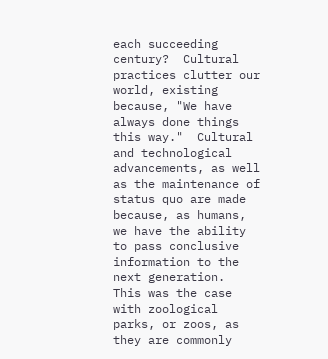each succeeding century?  Cultural practices clutter our world, existing because, "We have always done things this way."  Cultural and technological advancements, as well as the maintenance of status quo are made because, as humans, we have the ability to pass conclusive information to the next generation.  This was the case with zoological parks, or zoos, as they are commonly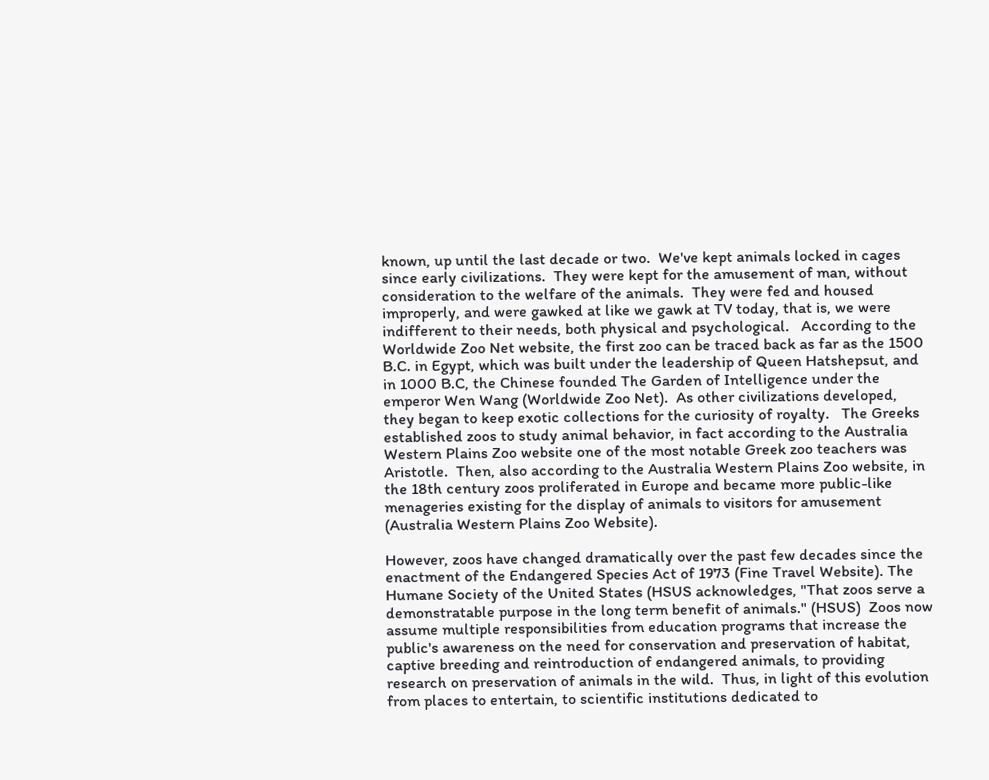known, up until the last decade or two.  We've kept animals locked in cages since early civilizations.  They were kept for the amusement of man, without consideration to the welfare of the animals.  They were fed and housed improperly, and were gawked at like we gawk at TV today, that is, we were indifferent to their needs, both physical and psychological.   According to the Worldwide Zoo Net website, the first zoo can be traced back as far as the 1500 B.C. in Egypt, which was built under the leadership of Queen Hatshepsut, and in 1000 B.C, the Chinese founded The Garden of Intelligence under the emperor Wen Wang (Worldwide Zoo Net).  As other civilizations developed, they began to keep exotic collections for the curiosity of royalty.   The Greeks established zoos to study animal behavior, in fact according to the Australia Western Plains Zoo website one of the most notable Greek zoo teachers was Aristotle.  Then, also according to the Australia Western Plains Zoo website, in the 18th century zoos proliferated in Europe and became more public-like menageries existing for the display of animals to visitors for amusement (Australia Western Plains Zoo Website).

However, zoos have changed dramatically over the past few decades since the enactment of the Endangered Species Act of 1973 (Fine Travel Website). The Humane Society of the United States (HSUS acknowledges, "That zoos serve a demonstratable purpose in the long term benefit of animals." (HSUS)  Zoos now assume multiple responsibilities from education programs that increase the public's awareness on the need for conservation and preservation of habitat, captive breeding and reintroduction of endangered animals, to providing research on preservation of animals in the wild.  Thus, in light of this evolution from places to entertain, to scientific institutions dedicated to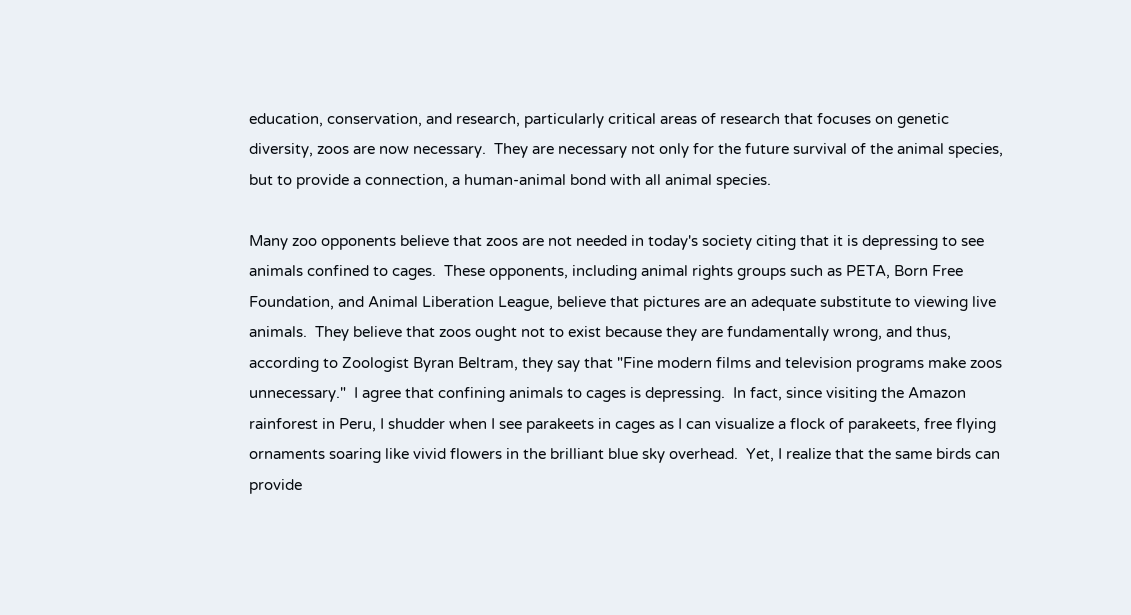education, conservation, and research, particularly critical areas of research that focuses on genetic diversity, zoos are now necessary.  They are necessary not only for the future survival of the animal species, but to provide a connection, a human-animal bond with all animal species.

Many zoo opponents believe that zoos are not needed in today's society citing that it is depressing to see animals confined to cages.  These opponents, including animal rights groups such as PETA, Born Free Foundation, and Animal Liberation League, believe that pictures are an adequate substitute to viewing live animals.  They believe that zoos ought not to exist because they are fundamentally wrong, and thus, according to Zoologist Byran Beltram, they say that "Fine modern films and television programs make zoos unnecessary."  I agree that confining animals to cages is depressing.  In fact, since visiting the Amazon rainforest in Peru, I shudder when I see parakeets in cages as I can visualize a flock of parakeets, free flying ornaments soaring like vivid flowers in the brilliant blue sky overhead.  Yet, I realize that the same birds can provide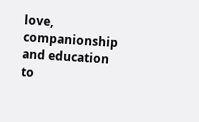love, companionship and education to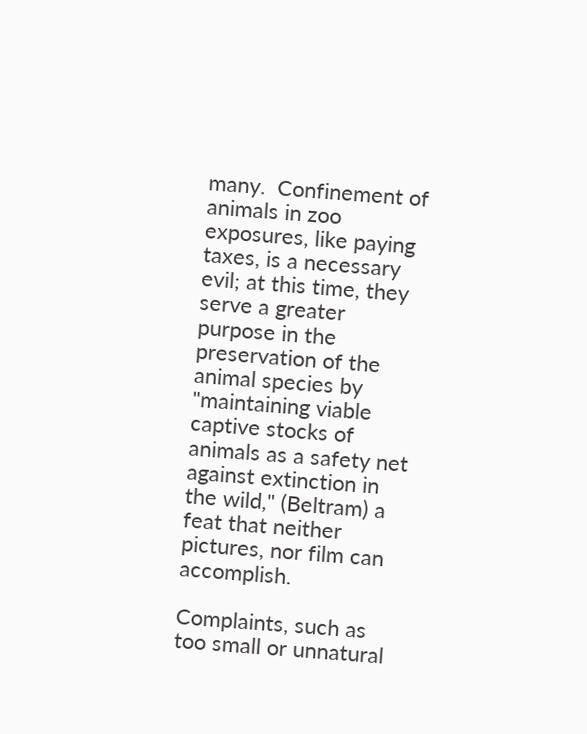many.  Confinement of animals in zoo exposures, like paying taxes, is a necessary evil; at this time, they serve a greater purpose in the preservation of the animal species by "maintaining viable captive stocks of animals as a safety net against extinction in the wild," (Beltram) a feat that neither pictures, nor film can accomplish.

Complaints, such as too small or unnatural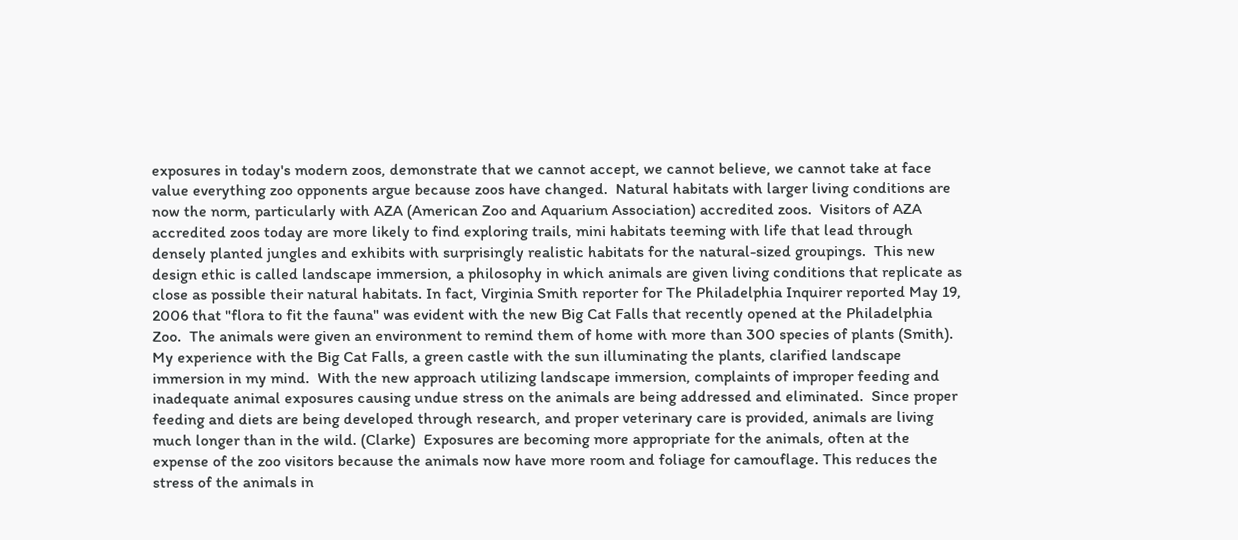exposures in today's modern zoos, demonstrate that we cannot accept, we cannot believe, we cannot take at face value everything zoo opponents argue because zoos have changed.  Natural habitats with larger living conditions are now the norm, particularly with AZA (American Zoo and Aquarium Association) accredited zoos.  Visitors of AZA accredited zoos today are more likely to find exploring trails, mini habitats teeming with life that lead through densely planted jungles and exhibits with surprisingly realistic habitats for the natural-sized groupings.  This new design ethic is called landscape immersion, a philosophy in which animals are given living conditions that replicate as close as possible their natural habitats. In fact, Virginia Smith reporter for The Philadelphia Inquirer reported May 19, 2006 that "flora to fit the fauna" was evident with the new Big Cat Falls that recently opened at the Philadelphia Zoo.  The animals were given an environment to remind them of home with more than 300 species of plants (Smith).  My experience with the Big Cat Falls, a green castle with the sun illuminating the plants, clarified landscape immersion in my mind.  With the new approach utilizing landscape immersion, complaints of improper feeding and inadequate animal exposures causing undue stress on the animals are being addressed and eliminated.  Since proper feeding and diets are being developed through research, and proper veterinary care is provided, animals are living much longer than in the wild. (Clarke)  Exposures are becoming more appropriate for the animals, often at the expense of the zoo visitors because the animals now have more room and foliage for camouflage. This reduces the stress of the animals in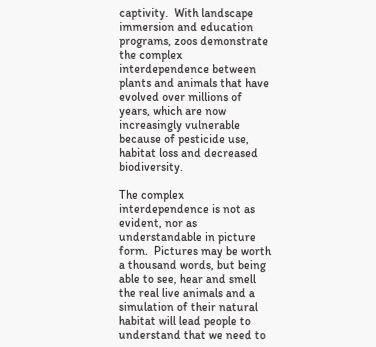captivity.  With landscape immersion and education programs, zoos demonstrate the complex interdependence between plants and animals that have evolved over millions of years, which are now increasingly vulnerable because of pesticide use, habitat loss and decreased biodiversity.

The complex interdependence is not as evident, nor as understandable in picture form.  Pictures may be worth a thousand words, but being able to see, hear and smell the real live animals and a simulation of their natural habitat will lead people to understand that we need to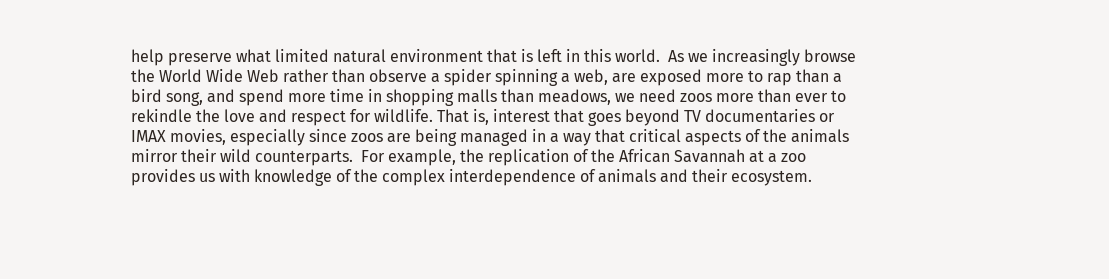help preserve what limited natural environment that is left in this world.  As we increasingly browse the World Wide Web rather than observe a spider spinning a web, are exposed more to rap than a bird song, and spend more time in shopping malls than meadows, we need zoos more than ever to rekindle the love and respect for wildlife. That is, interest that goes beyond TV documentaries or IMAX movies, especially since zoos are being managed in a way that critical aspects of the animals mirror their wild counterparts.  For example, the replication of the African Savannah at a zoo provides us with knowledge of the complex interdependence of animals and their ecosystem.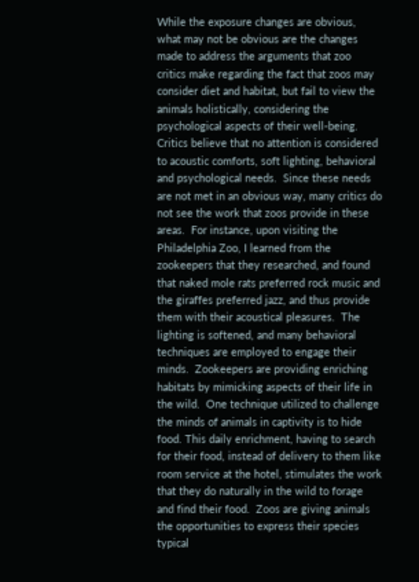While the exposure changes are obvious, what may not be obvious are the changes made to address the arguments that zoo critics make regarding the fact that zoos may consider diet and habitat, but fail to view the animals holistically, considering the psychological aspects of their well-being.  Critics believe that no attention is considered to acoustic comforts, soft lighting, behavioral and psychological needs.  Since these needs are not met in an obvious way, many critics do not see the work that zoos provide in these areas.  For instance, upon visiting the Philadelphia Zoo, I learned from the zookeepers that they researched, and found that naked mole rats preferred rock music and the giraffes preferred jazz, and thus provide them with their acoustical pleasures.  The lighting is softened, and many behavioral techniques are employed to engage their minds.  Zookeepers are providing enriching habitats by mimicking aspects of their life in the wild.  One technique utilized to challenge the minds of animals in captivity is to hide food. This daily enrichment, having to search for their food, instead of delivery to them like room service at the hotel, stimulates the work that they do naturally in the wild to forage and find their food.  Zoos are giving animals the opportunities to express their species typical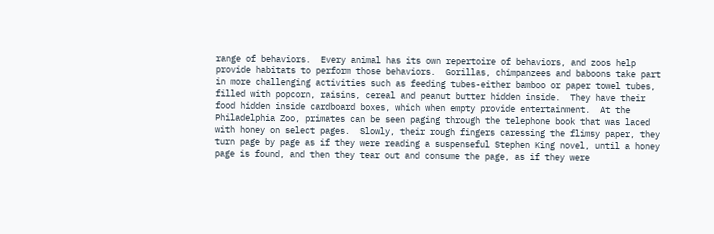range of behaviors.  Every animal has its own repertoire of behaviors, and zoos help provide habitats to perform those behaviors.  Gorillas, chimpanzees and baboons take part in more challenging activities such as feeding tubes-either bamboo or paper towel tubes, filled with popcorn, raisins, cereal and peanut butter hidden inside.  They have their food hidden inside cardboard boxes, which when empty provide entertainment.  At the Philadelphia Zoo, primates can be seen paging through the telephone book that was laced with honey on select pages.  Slowly, their rough fingers caressing the flimsy paper, they turn page by page as if they were reading a suspenseful Stephen King novel, until a honey page is found, and then they tear out and consume the page, as if they were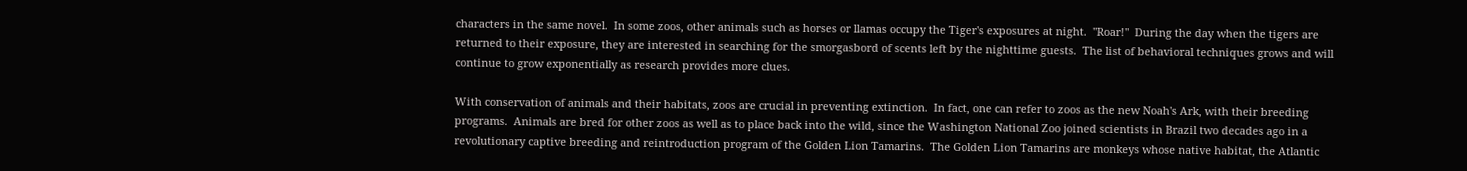characters in the same novel.  In some zoos, other animals such as horses or llamas occupy the Tiger's exposures at night.  "Roar!"  During the day when the tigers are returned to their exposure, they are interested in searching for the smorgasbord of scents left by the nighttime guests.  The list of behavioral techniques grows and will continue to grow exponentially as research provides more clues.

With conservation of animals and their habitats, zoos are crucial in preventing extinction.  In fact, one can refer to zoos as the new Noah's Ark, with their breeding programs.  Animals are bred for other zoos as well as to place back into the wild, since the Washington National Zoo joined scientists in Brazil two decades ago in a revolutionary captive breeding and reintroduction program of the Golden Lion Tamarins.  The Golden Lion Tamarins are monkeys whose native habitat, the Atlantic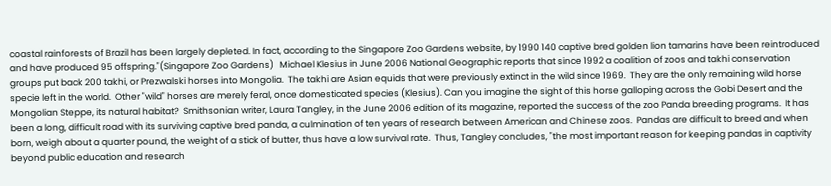coastal rainforests of Brazil has been largely depleted. In fact, according to the Singapore Zoo Gardens website, by 1990 140 captive bred golden lion tamarins have been reintroduced and have produced 95 offspring."(Singapore Zoo Gardens)   Michael Klesius in June 2006 National Geographic reports that since 1992 a coalition of zoos and takhi conservation groups put back 200 takhi, or Prezwalski horses into Mongolia.  The takhi are Asian equids that were previously extinct in the wild since 1969.  They are the only remaining wild horse specie left in the world.  Other "wild" horses are merely feral, once domesticated species (Klesius). Can you imagine the sight of this horse galloping across the Gobi Desert and the Mongolian Steppe, its natural habitat?  Smithsonian writer, Laura Tangley, in the June 2006 edition of its magazine, reported the success of the zoo Panda breeding programs.  It has been a long, difficult road with its surviving captive bred panda, a culmination of ten years of research between American and Chinese zoos.  Pandas are difficult to breed and when born, weigh about a quarter pound, the weight of a stick of butter, thus have a low survival rate.  Thus, Tangley concludes, "the most important reason for keeping pandas in captivity beyond public education and research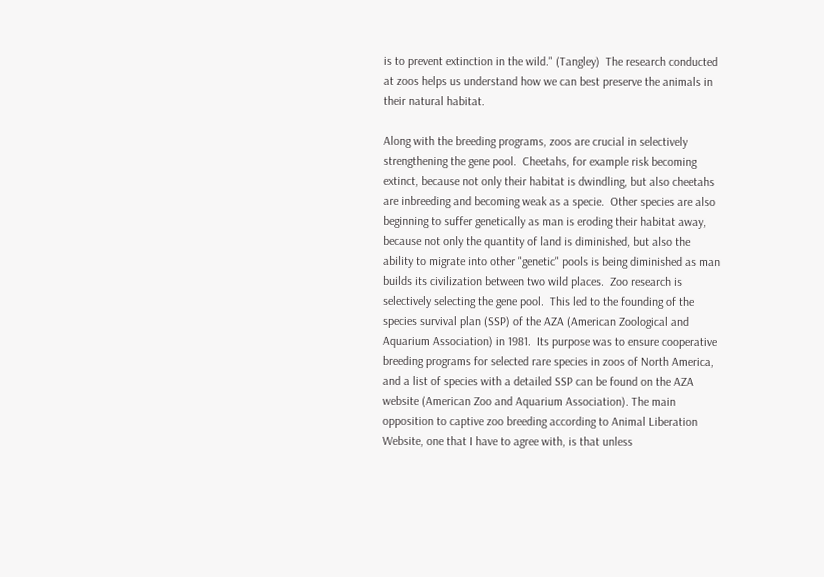is to prevent extinction in the wild." (Tangley)  The research conducted at zoos helps us understand how we can best preserve the animals in their natural habitat.

Along with the breeding programs, zoos are crucial in selectively strengthening the gene pool.  Cheetahs, for example risk becoming extinct, because not only their habitat is dwindling, but also cheetahs are inbreeding and becoming weak as a specie.  Other species are also beginning to suffer genetically as man is eroding their habitat away, because not only the quantity of land is diminished, but also the ability to migrate into other "genetic" pools is being diminished as man builds its civilization between two wild places.  Zoo research is selectively selecting the gene pool.  This led to the founding of the species survival plan (SSP) of the AZA (American Zoological and Aquarium Association) in 1981.  Its purpose was to ensure cooperative breeding programs for selected rare species in zoos of North America, and a list of species with a detailed SSP can be found on the AZA website (American Zoo and Aquarium Association). The main opposition to captive zoo breeding according to Animal Liberation Website, one that I have to agree with, is that unless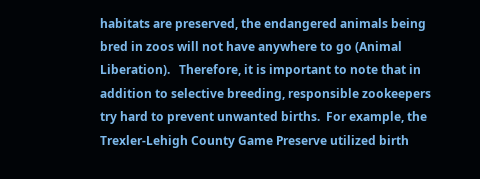habitats are preserved, the endangered animals being bred in zoos will not have anywhere to go (Animal Liberation).   Therefore, it is important to note that in addition to selective breeding, responsible zookeepers try hard to prevent unwanted births.  For example, the Trexler-Lehigh County Game Preserve utilized birth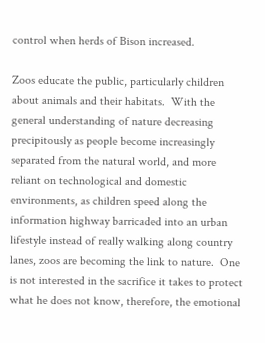control when herds of Bison increased.

Zoos educate the public, particularly children about animals and their habitats.  With the general understanding of nature decreasing precipitously as people become increasingly separated from the natural world, and more reliant on technological and domestic environments, as children speed along the information highway barricaded into an urban lifestyle instead of really walking along country lanes, zoos are becoming the link to nature.  One is not interested in the sacrifice it takes to protect what he does not know, therefore, the emotional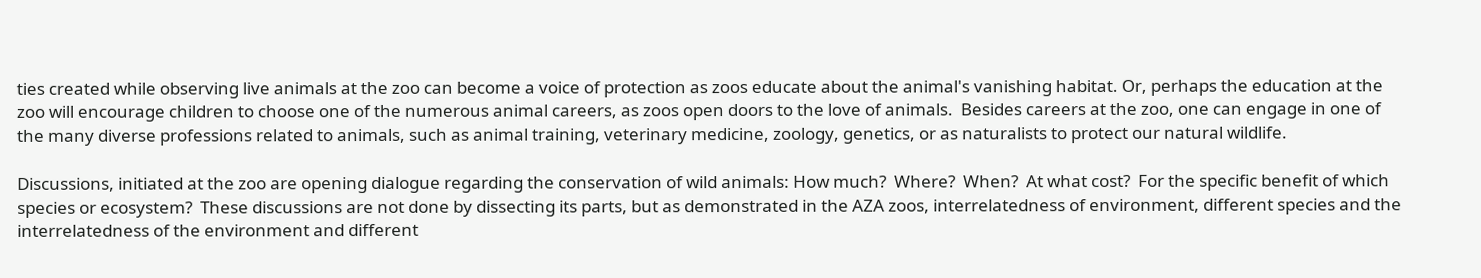ties created while observing live animals at the zoo can become a voice of protection as zoos educate about the animal's vanishing habitat. Or, perhaps the education at the zoo will encourage children to choose one of the numerous animal careers, as zoos open doors to the love of animals.  Besides careers at the zoo, one can engage in one of the many diverse professions related to animals, such as animal training, veterinary medicine, zoology, genetics, or as naturalists to protect our natural wildlife.

Discussions, initiated at the zoo are opening dialogue regarding the conservation of wild animals: How much?  Where?  When?  At what cost?  For the specific benefit of which species or ecosystem?  These discussions are not done by dissecting its parts, but as demonstrated in the AZA zoos, interrelatedness of environment, different species and the interrelatedness of the environment and different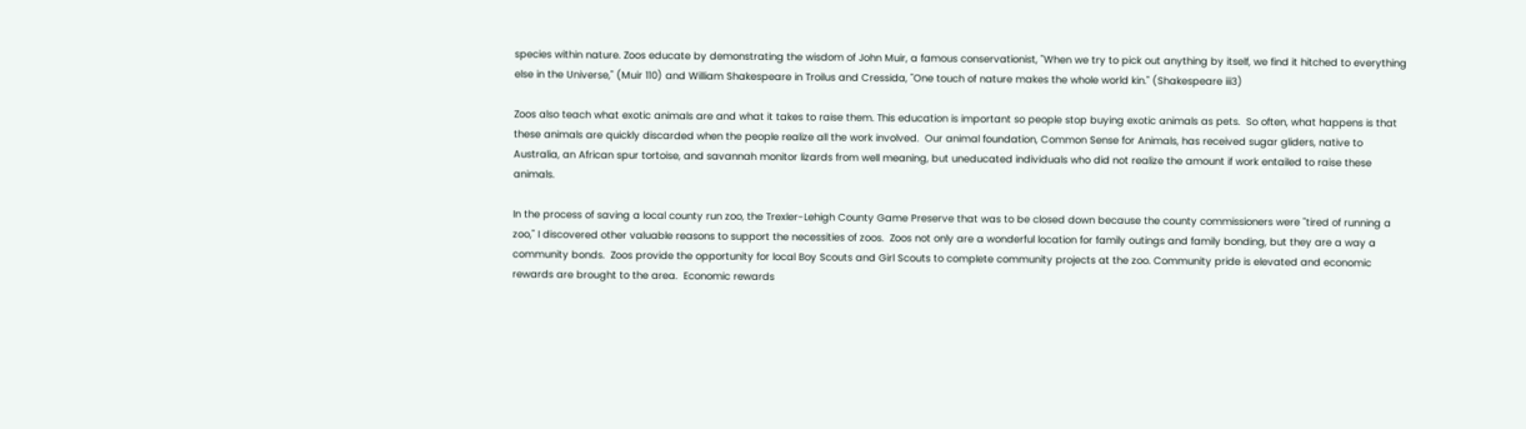species within nature. Zoos educate by demonstrating the wisdom of John Muir, a famous conservationist, "When we try to pick out anything by itself, we find it hitched to everything else in the Universe," (Muir 110) and William Shakespeare in Troilus and Cressida, "One touch of nature makes the whole world kin." (Shakespeare iii3)

Zoos also teach what exotic animals are and what it takes to raise them. This education is important so people stop buying exotic animals as pets.  So often, what happens is that these animals are quickly discarded when the people realize all the work involved.  Our animal foundation, Common Sense for Animals, has received sugar gliders, native to Australia, an African spur tortoise, and savannah monitor lizards from well meaning, but uneducated individuals who did not realize the amount if work entailed to raise these animals.

In the process of saving a local county run zoo, the Trexler-Lehigh County Game Preserve that was to be closed down because the county commissioners were "tired of running a zoo," I discovered other valuable reasons to support the necessities of zoos.  Zoos not only are a wonderful location for family outings and family bonding, but they are a way a community bonds.  Zoos provide the opportunity for local Boy Scouts and Girl Scouts to complete community projects at the zoo. Community pride is elevated and economic rewards are brought to the area.  Economic rewards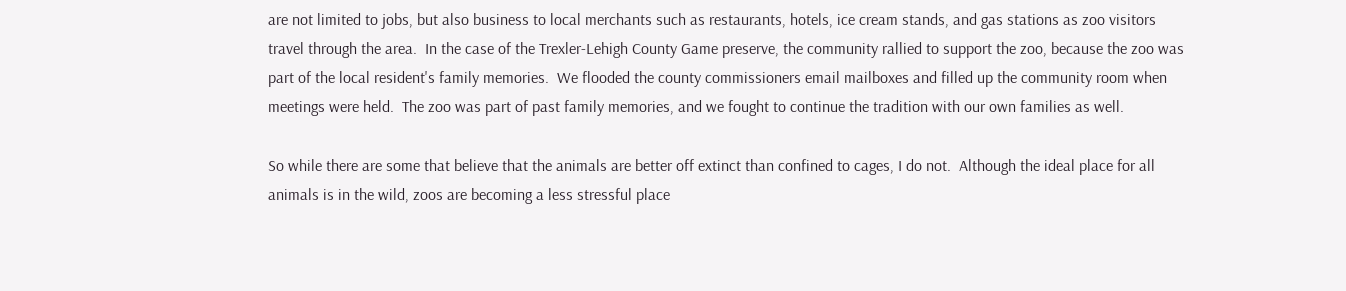are not limited to jobs, but also business to local merchants such as restaurants, hotels, ice cream stands, and gas stations as zoo visitors travel through the area.  In the case of the Trexler-Lehigh County Game preserve, the community rallied to support the zoo, because the zoo was part of the local resident's family memories.  We flooded the county commissioners email mailboxes and filled up the community room when meetings were held.  The zoo was part of past family memories, and we fought to continue the tradition with our own families as well.

So while there are some that believe that the animals are better off extinct than confined to cages, I do not.  Although the ideal place for all animals is in the wild, zoos are becoming a less stressful place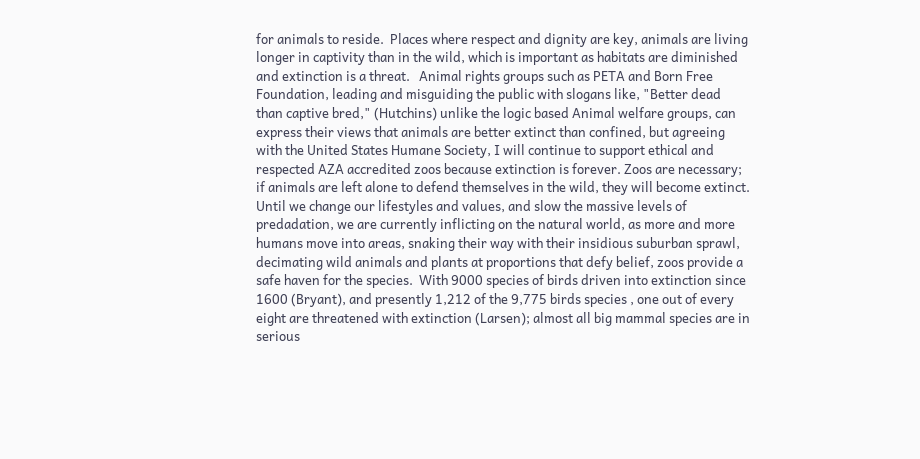for animals to reside.  Places where respect and dignity are key, animals are living longer in captivity than in the wild, which is important as habitats are diminished and extinction is a threat.   Animal rights groups such as PETA and Born Free Foundation, leading and misguiding the public with slogans like, "Better dead than captive bred," (Hutchins) unlike the logic based Animal welfare groups, can express their views that animals are better extinct than confined, but agreeing with the United States Humane Society, I will continue to support ethical and respected AZA accredited zoos because extinction is forever. Zoos are necessary; if animals are left alone to defend themselves in the wild, they will become extinct.  Until we change our lifestyles and values, and slow the massive levels of predadation, we are currently inflicting on the natural world, as more and more humans move into areas, snaking their way with their insidious suburban sprawl, decimating wild animals and plants at proportions that defy belief, zoos provide a safe haven for the species.  With 9000 species of birds driven into extinction since 1600 (Bryant), and presently 1,212 of the 9,775 birds species , one out of every eight are threatened with extinction (Larsen); almost all big mammal species are in serious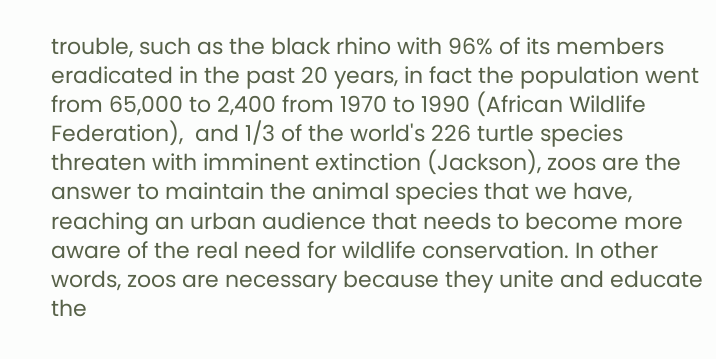trouble, such as the black rhino with 96% of its members eradicated in the past 20 years, in fact the population went from 65,000 to 2,400 from 1970 to 1990 (African Wildlife Federation),  and 1/3 of the world's 226 turtle species threaten with imminent extinction (Jackson), zoos are the answer to maintain the animal species that we have, reaching an urban audience that needs to become more aware of the real need for wildlife conservation. In other words, zoos are necessary because they unite and educate the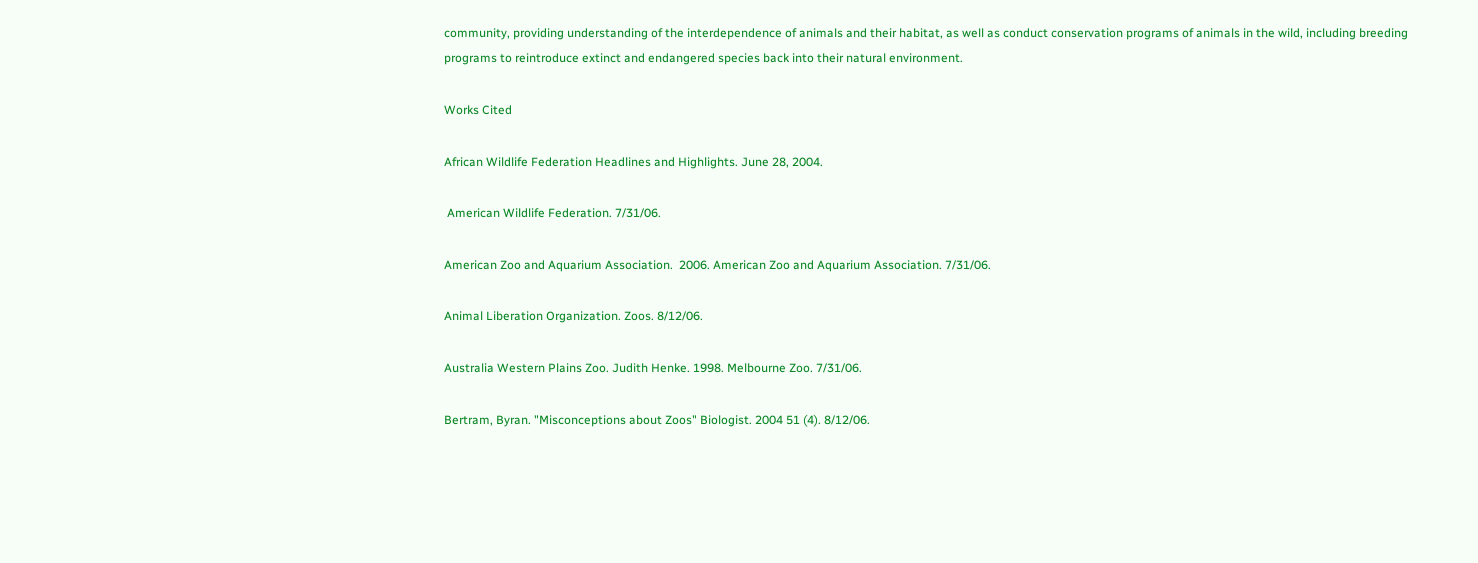community, providing understanding of the interdependence of animals and their habitat, as well as conduct conservation programs of animals in the wild, including breeding programs to reintroduce extinct and endangered species back into their natural environment.

Works Cited

African Wildlife Federation Headlines and Highlights. June 28, 2004.

 American Wildlife Federation. 7/31/06.

American Zoo and Aquarium Association.  2006. American Zoo and Aquarium Association. 7/31/06.

Animal Liberation Organization. Zoos. 8/12/06.

Australia Western Plains Zoo. Judith Henke. 1998. Melbourne Zoo. 7/31/06.

Bertram, Byran. "Misconceptions about Zoos" Biologist. 2004 51 (4). 8/12/06.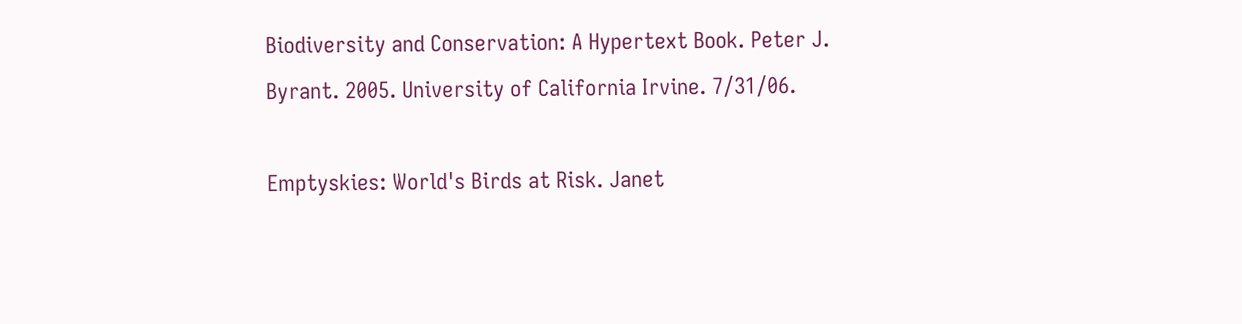Biodiversity and Conservation: A Hypertext Book. Peter J. Byrant. 2005. University of California Irvine. 7/31/06.

Emptyskies: World's Birds at Risk. Janet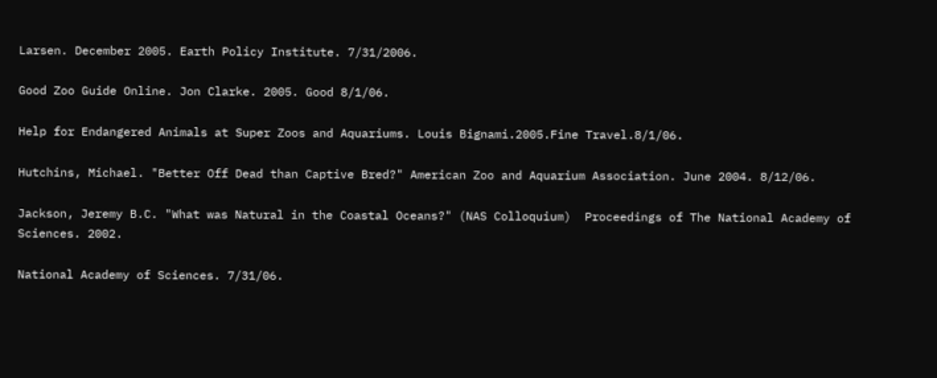Larsen. December 2005. Earth Policy Institute. 7/31/2006.

Good Zoo Guide Online. Jon Clarke. 2005. Good 8/1/06.

Help for Endangered Animals at Super Zoos and Aquariums. Louis Bignami.2005.Fine Travel.8/1/06.

Hutchins, Michael. "Better Off Dead than Captive Bred?" American Zoo and Aquarium Association. June 2004. 8/12/06.

Jackson, Jeremy B.C. "What was Natural in the Coastal Oceans?" (NAS Colloquium)  Proceedings of The National Academy of Sciences. 2002.

National Academy of Sciences. 7/31/06.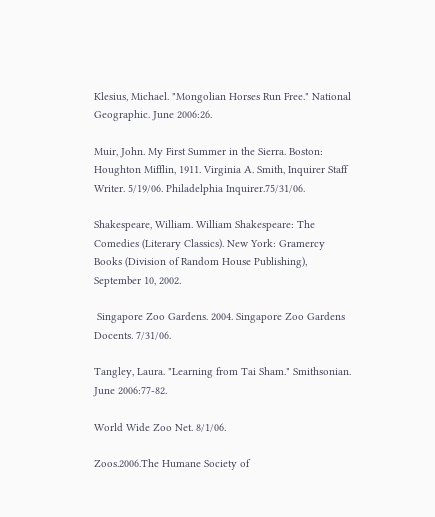Klesius, Michael. "Mongolian Horses Run Free." National Geographic. June 2006:26.

Muir, John. My First Summer in the Sierra. Boston: Houghton Mifflin, 1911. Virginia A. Smith, Inquirer Staff Writer. 5/19/06. Philadelphia Inquirer.75/31/06.

Shakespeare, William. William Shakespeare: The Comedies (Literary Classics). New York: Gramercy Books (Division of Random House Publishing), September 10, 2002.

 Singapore Zoo Gardens. 2004. Singapore Zoo Gardens Docents. 7/31/06.

Tangley, Laura. "Learning from Tai Sham." Smithsonian. June 2006:77-82.

World Wide Zoo Net. 8/1/06.

Zoos.2006.The Humane Society of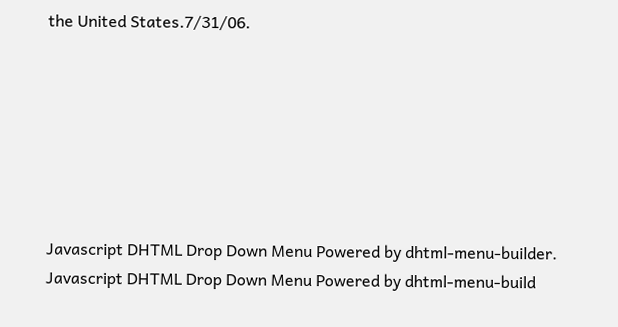the United States.7/31/06.







Javascript DHTML Drop Down Menu Powered by dhtml-menu-builder. Javascript DHTML Drop Down Menu Powered by dhtml-menu-build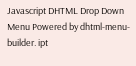Javascript DHTML Drop Down Menu Powered by dhtml-menu-builder. ipt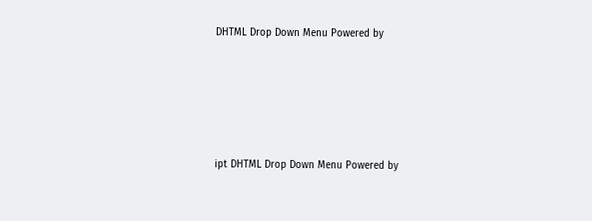DHTML Drop Down Menu Powered by





ipt DHTML Drop Down Menu Powered by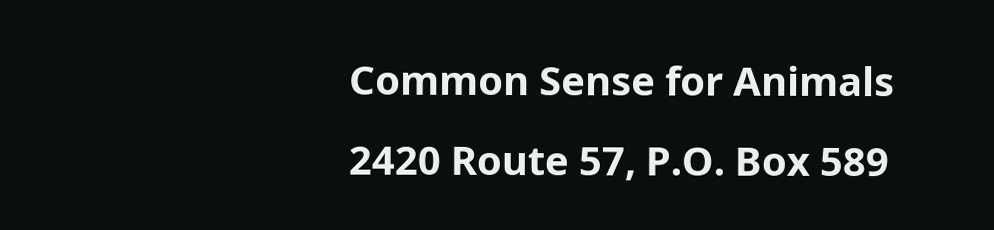Common Sense for Animals
2420 Route 57, P.O. Box 589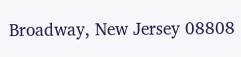Broadway, New Jersey 08808